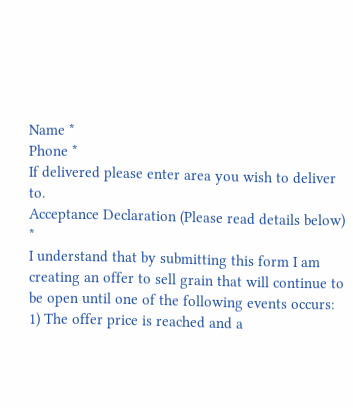Name *
Phone *
If delivered please enter area you wish to deliver to.
Acceptance Declaration (Please read details below) *
I understand that by submitting this form I am creating an offer to sell grain that will continue to be open until one of the following events occurs: 1) The offer price is reached and a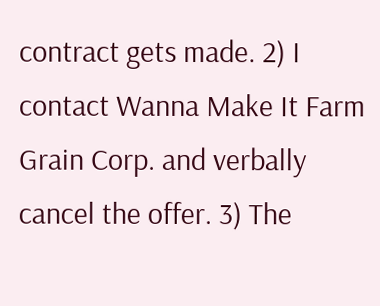contract gets made. 2) I contact Wanna Make It Farm Grain Corp. and verbally cancel the offer. 3) The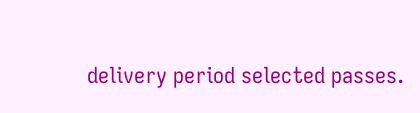delivery period selected passes.